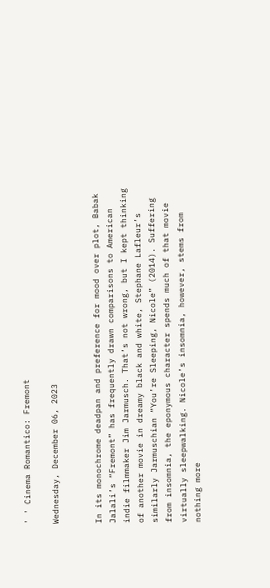' ' Cinema Romantico: Fremont

Wednesday, December 06, 2023


In its monochrome deadpan and preference for mood over plot, Babak Jalali’s “Fremont” has frequently drawn comparisons to American indie filmmaker Jim Jarmusch. That’s not wrong, but I kept thinking of another movie in dreamy black and white, Stephane Lafleur’s similarly Jarmuschian “You’re Sleeping, Nicole” (2014). Suffering from insomnia, the eponymous character spends much of that movie virtually sleepwalking. Nicole’s insomnia, however, stems from nothing more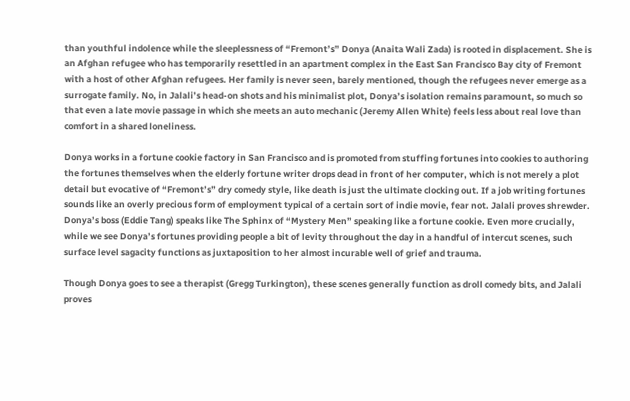than youthful indolence while the sleeplessness of “Fremont’s” Donya (Anaita Wali Zada) is rooted in displacement. She is an Afghan refugee who has temporarily resettled in an apartment complex in the East San Francisco Bay city of Fremont with a host of other Afghan refugees. Her family is never seen, barely mentioned, though the refugees never emerge as a surrogate family. No, in Jalali’s head-on shots and his minimalist plot, Donya’s isolation remains paramount, so much so that even a late movie passage in which she meets an auto mechanic (Jeremy Allen White) feels less about real love than comfort in a shared loneliness.

Donya works in a fortune cookie factory in San Francisco and is promoted from stuffing fortunes into cookies to authoring the fortunes themselves when the elderly fortune writer drops dead in front of her computer, which is not merely a plot detail but evocative of “Fremont’s” dry comedy style, like death is just the ultimate clocking out. If a job writing fortunes sounds like an overly precious form of employment typical of a certain sort of indie movie, fear not. Jalali proves shrewder. Donya’s boss (Eddie Tang) speaks like The Sphinx of “Mystery Men” speaking like a fortune cookie. Even more crucially, while we see Donya’s fortunes providing people a bit of levity throughout the day in a handful of intercut scenes, such surface level sagacity functions as juxtaposition to her almost incurable well of grief and trauma.

Though Donya goes to see a therapist (Gregg Turkington), these scenes generally function as droll comedy bits, and Jalali proves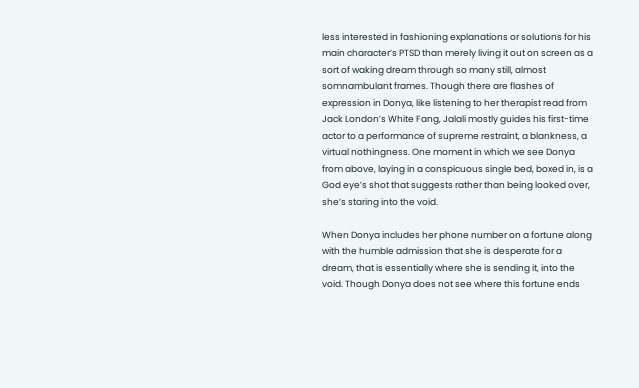less interested in fashioning explanations or solutions for his main character’s PTSD than merely living it out on screen as a sort of waking dream through so many still, almost somnambulant frames. Though there are flashes of expression in Donya, like listening to her therapist read from Jack London’s White Fang, Jalali mostly guides his first-time actor to a performance of supreme restraint, a blankness, a virtual nothingness. One moment in which we see Donya from above, laying in a conspicuous single bed, boxed in, is a God eye’s shot that suggests rather than being looked over, she’s staring into the void.

When Donya includes her phone number on a fortune along with the humble admission that she is desperate for a dream, that is essentially where she is sending it, into the void. Though Donya does not see where this fortune ends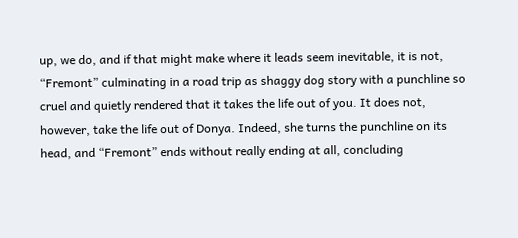up, we do, and if that might make where it leads seem inevitable, it is not, “Fremont” culminating in a road trip as shaggy dog story with a punchline so cruel and quietly rendered that it takes the life out of you. It does not, however, take the life out of Donya. Indeed, she turns the punchline on its head, and “Fremont” ends without really ending at all, concluding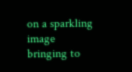on a sparkling image bringing to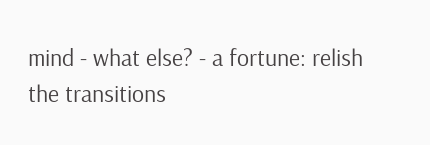mind - what else? - a fortune: relish the transitions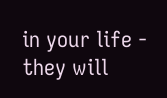in your life - they will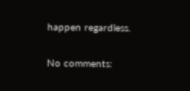happen regardless.

No comments: